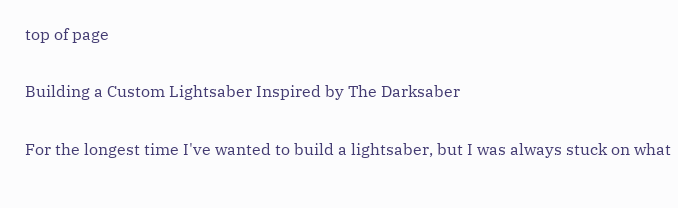top of page

Building a Custom Lightsaber Inspired by The Darksaber

For the longest time I've wanted to build a lightsaber, but I was always stuck on what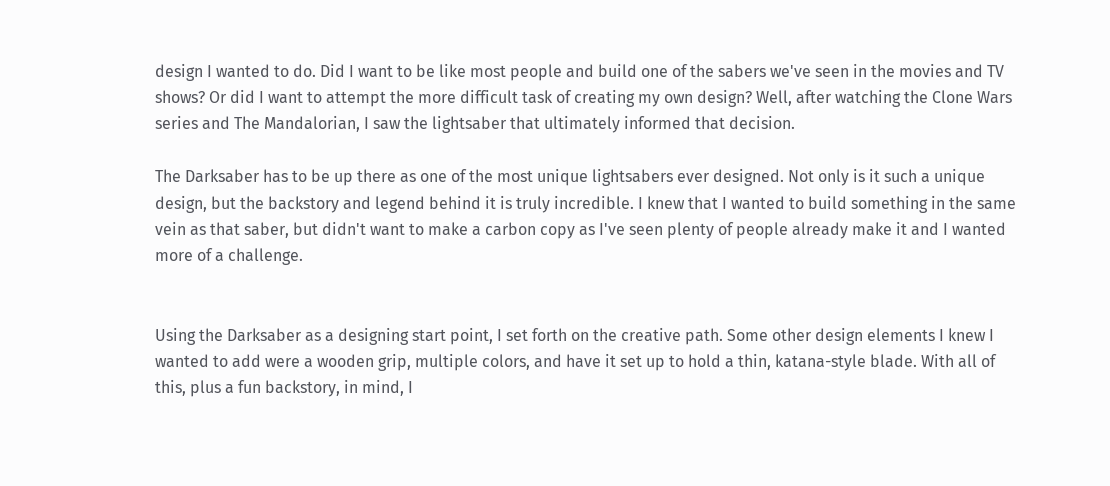design I wanted to do. Did I want to be like most people and build one of the sabers we've seen in the movies and TV shows? Or did I want to attempt the more difficult task of creating my own design? Well, after watching the Clone Wars series and The Mandalorian, I saw the lightsaber that ultimately informed that decision.

The Darksaber has to be up there as one of the most unique lightsabers ever designed. Not only is it such a unique design, but the backstory and legend behind it is truly incredible. I knew that I wanted to build something in the same vein as that saber, but didn't want to make a carbon copy as I've seen plenty of people already make it and I wanted more of a challenge.


Using the Darksaber as a designing start point, I set forth on the creative path. Some other design elements I knew I wanted to add were a wooden grip, multiple colors, and have it set up to hold a thin, katana-style blade. With all of this, plus a fun backstory, in mind, I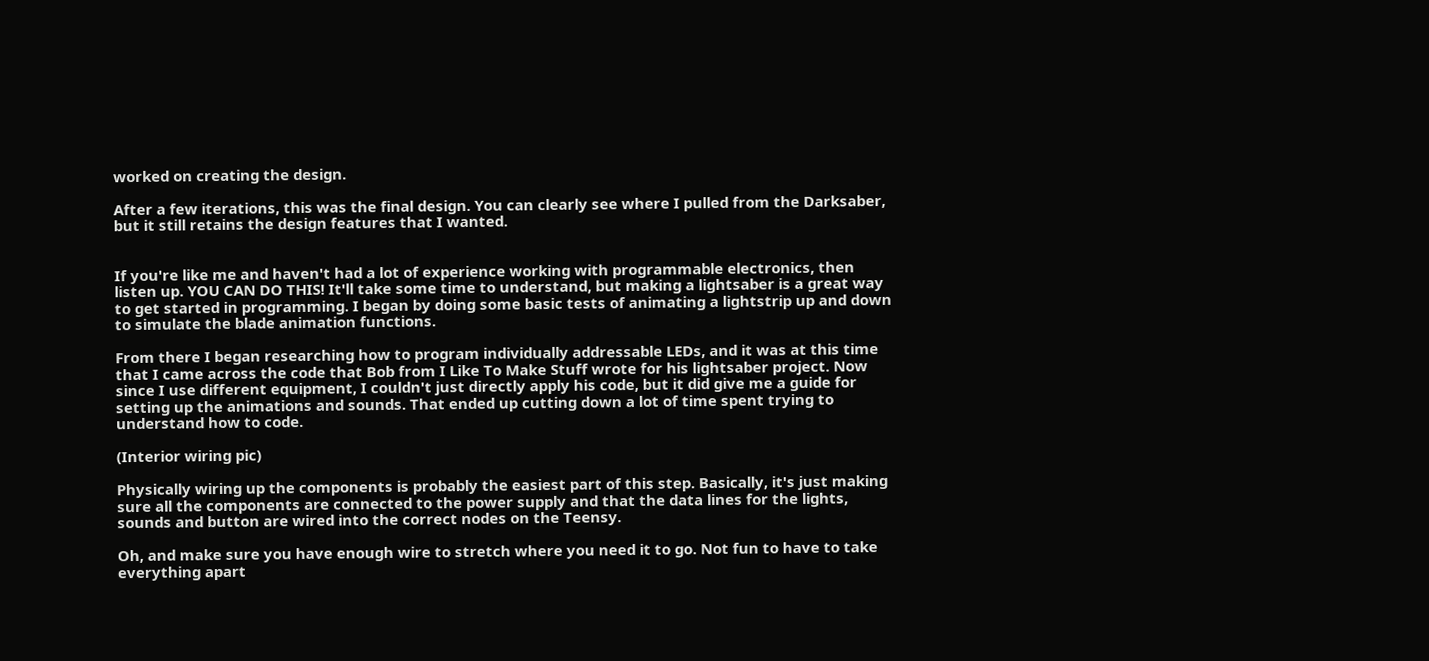worked on creating the design.

After a few iterations, this was the final design. You can clearly see where I pulled from the Darksaber, but it still retains the design features that I wanted.


If you're like me and haven't had a lot of experience working with programmable electronics, then listen up. YOU CAN DO THIS! It'll take some time to understand, but making a lightsaber is a great way to get started in programming. I began by doing some basic tests of animating a lightstrip up and down to simulate the blade animation functions.

From there I began researching how to program individually addressable LEDs, and it was at this time that I came across the code that Bob from I Like To Make Stuff wrote for his lightsaber project. Now since I use different equipment, I couldn't just directly apply his code, but it did give me a guide for setting up the animations and sounds. That ended up cutting down a lot of time spent trying to understand how to code.

(Interior wiring pic)

Physically wiring up the components is probably the easiest part of this step. Basically, it's just making sure all the components are connected to the power supply and that the data lines for the lights, sounds and button are wired into the correct nodes on the Teensy.

Oh, and make sure you have enough wire to stretch where you need it to go. Not fun to have to take everything apart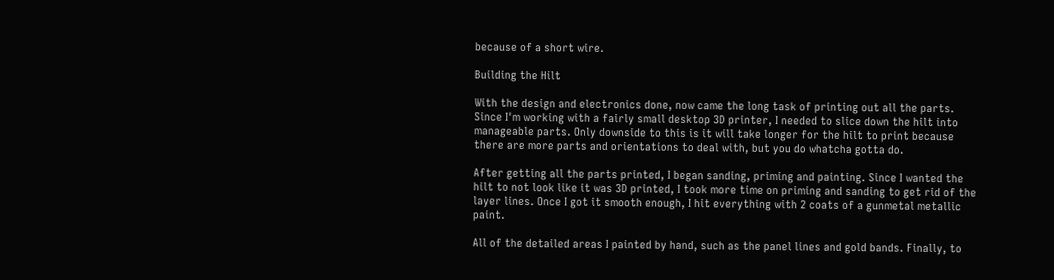because of a short wire.

Building the Hilt

With the design and electronics done, now came the long task of printing out all the parts. Since I'm working with a fairly small desktop 3D printer, I needed to slice down the hilt into manageable parts. Only downside to this is it will take longer for the hilt to print because there are more parts and orientations to deal with, but you do whatcha gotta do.

After getting all the parts printed, I began sanding, priming and painting. Since I wanted the hilt to not look like it was 3D printed, I took more time on priming and sanding to get rid of the layer lines. Once I got it smooth enough, I hit everything with 2 coats of a gunmetal metallic paint.

All of the detailed areas I painted by hand, such as the panel lines and gold bands. Finally, to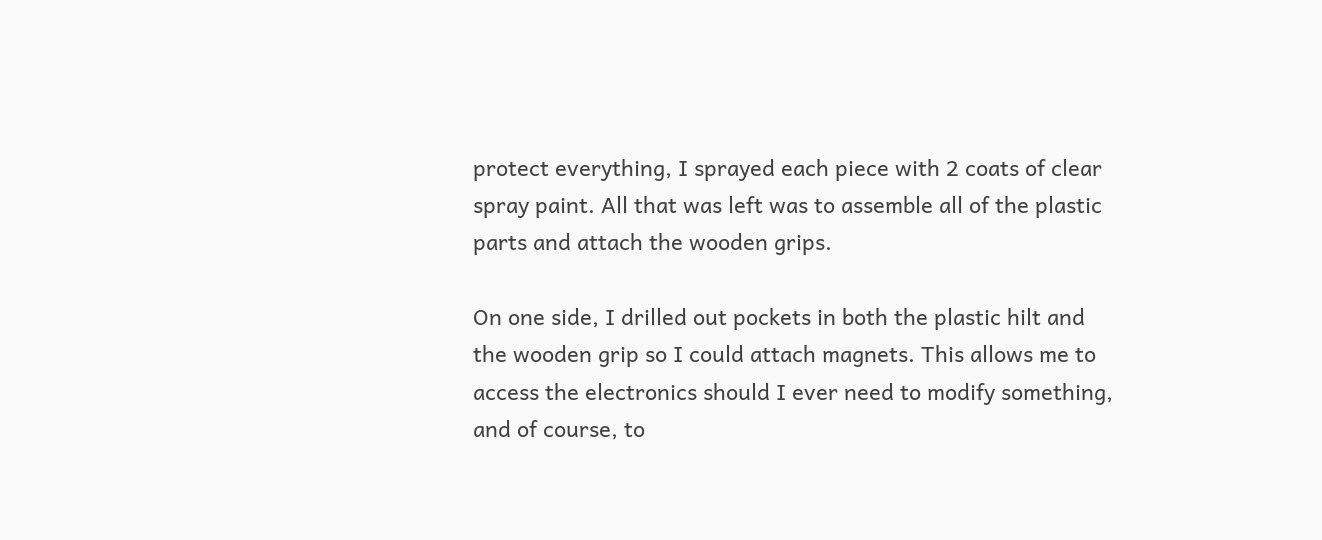protect everything, I sprayed each piece with 2 coats of clear spray paint. All that was left was to assemble all of the plastic parts and attach the wooden grips.

On one side, I drilled out pockets in both the plastic hilt and the wooden grip so I could attach magnets. This allows me to access the electronics should I ever need to modify something, and of course, to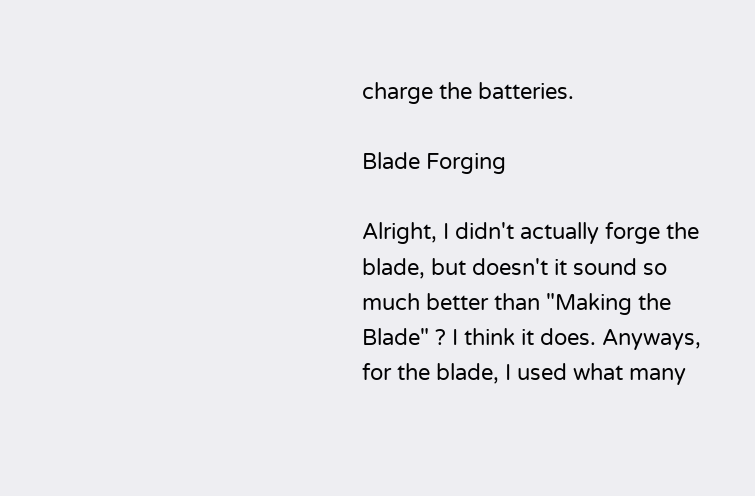charge the batteries.

Blade Forging

Alright, I didn't actually forge the blade, but doesn't it sound so much better than "Making the Blade" ? I think it does. Anyways, for the blade, I used what many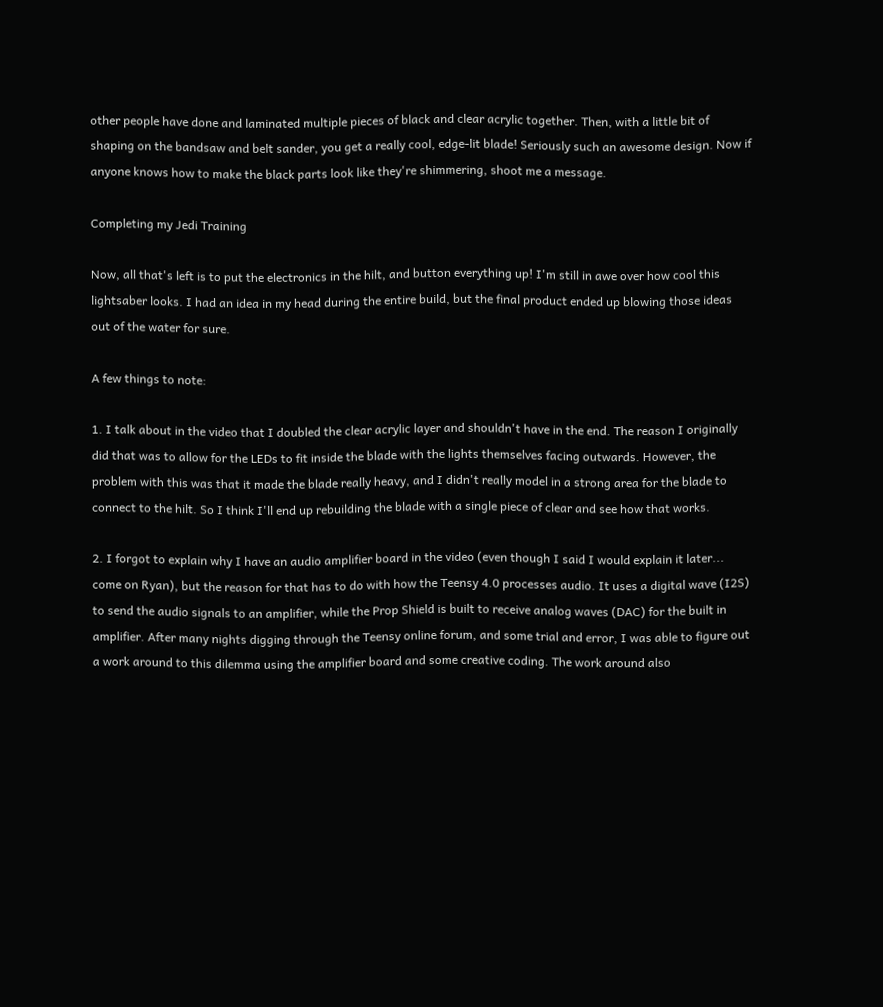other people have done and laminated multiple pieces of black and clear acrylic together. Then, with a little bit of shaping on the bandsaw and belt sander, you get a really cool, edge-lit blade! Seriously such an awesome design. Now if anyone knows how to make the black parts look like they're shimmering, shoot me a message.

Completing my Jedi Training

Now, all that's left is to put the electronics in the hilt, and button everything up! I'm still in awe over how cool this lightsaber looks. I had an idea in my head during the entire build, but the final product ended up blowing those ideas out of the water for sure.

A few things to note:

1. I talk about in the video that I doubled the clear acrylic layer and shouldn't have in the end. The reason I originally did that was to allow for the LEDs to fit inside the blade with the lights themselves facing outwards. However, the problem with this was that it made the blade really heavy, and I didn't really model in a strong area for the blade to connect to the hilt. So I think I'll end up rebuilding the blade with a single piece of clear and see how that works.

2. I forgot to explain why I have an audio amplifier board in the video (even though I said I would explain it later... come on Ryan), but the reason for that has to do with how the Teensy 4.0 processes audio. It uses a digital wave (I2S) to send the audio signals to an amplifier, while the Prop Shield is built to receive analog waves (DAC) for the built in amplifier. After many nights digging through the Teensy online forum, and some trial and error, I was able to figure out a work around to this dilemma using the amplifier board and some creative coding. The work around also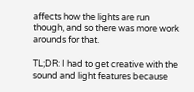affects how the lights are run though, and so there was more work arounds for that.

TL;DR: I had to get creative with the sound and light features because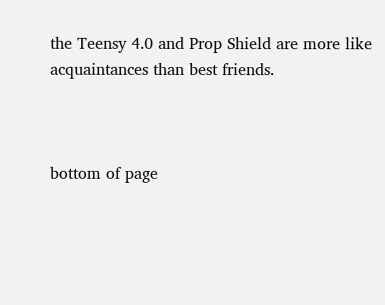the Teensy 4.0 and Prop Shield are more like acquaintances than best friends.



bottom of page